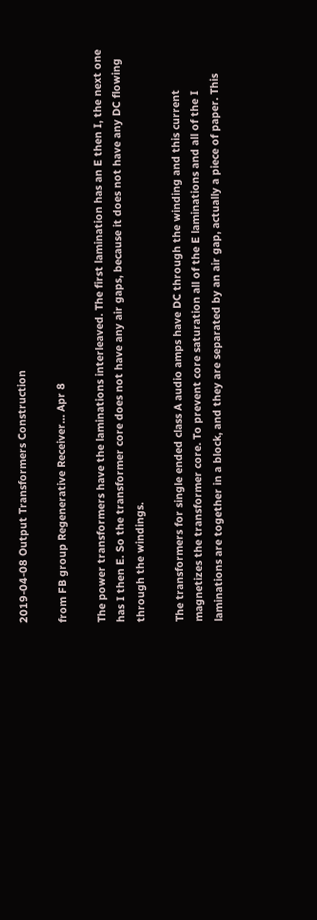2019-04-08 Output Transformers Construction

from FB group Regenerative Receiver… Apr 8

The power transformers have the laminations interleaved. The first lamination has an E then I, the next one has I then E. So the transformer core does not have any air gaps, because it does not have any DC flowing through the windings.

The transformers for single ended class A audio amps have DC through the winding and this current magnetizes the transformer core. To prevent core saturation all of the E laminations and all of the I laminations are together in a block, and they are separated by an air gap, actually a piece of paper. This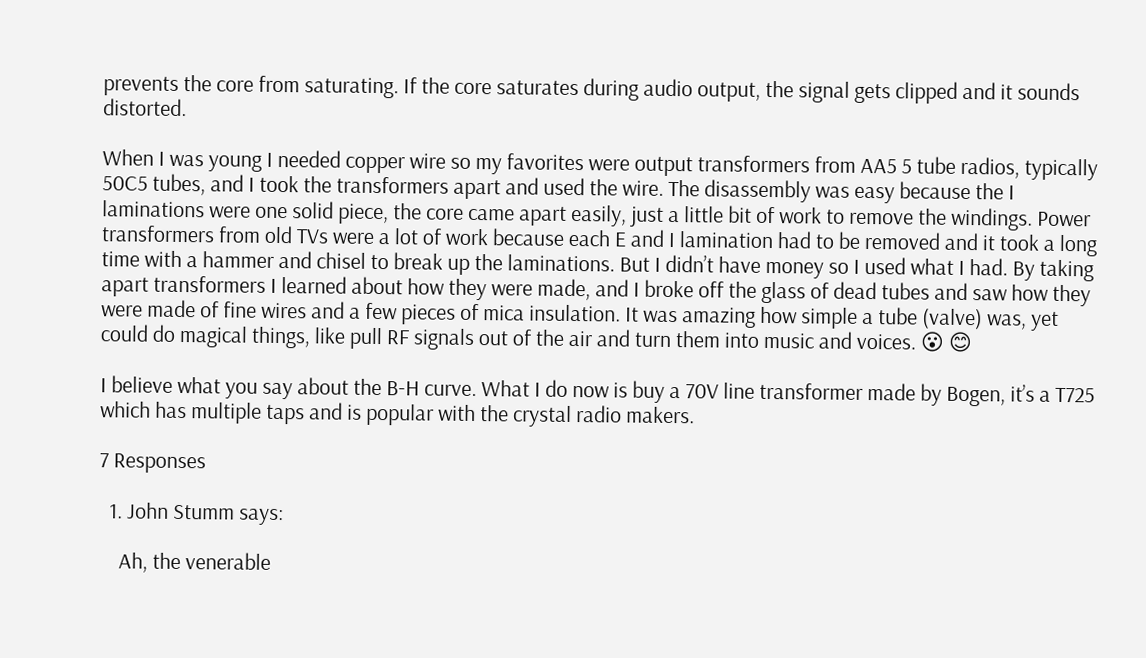prevents the core from saturating. If the core saturates during audio output, the signal gets clipped and it sounds distorted.

When I was young I needed copper wire so my favorites were output transformers from AA5 5 tube radios, typically 50C5 tubes, and I took the transformers apart and used the wire. The disassembly was easy because the I laminations were one solid piece, the core came apart easily, just a little bit of work to remove the windings. Power transformers from old TVs were a lot of work because each E and I lamination had to be removed and it took a long time with a hammer and chisel to break up the laminations. But I didn’t have money so I used what I had. By taking apart transformers I learned about how they were made, and I broke off the glass of dead tubes and saw how they were made of fine wires and a few pieces of mica insulation. It was amazing how simple a tube (valve) was, yet could do magical things, like pull RF signals out of the air and turn them into music and voices. 😮 😊

I believe what you say about the B-H curve. What I do now is buy a 70V line transformer made by Bogen, it’s a T725 which has multiple taps and is popular with the crystal radio makers.

7 Responses

  1. John Stumm says:

    Ah, the venerable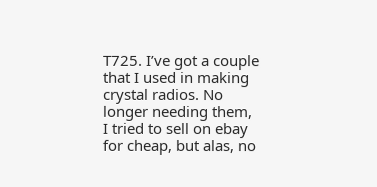T725. I’ve got a couple that I used in making crystal radios. No longer needing them, I tried to sell on ebay for cheap, but alas, no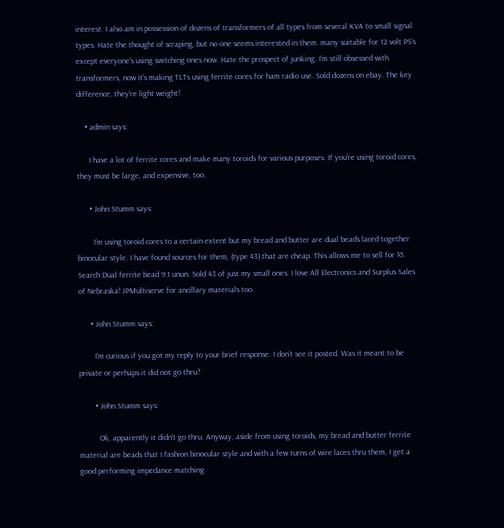interest. I also am in possession of dozens of transformers of all types from several KVA to small signal types. Hate the thought of scraping, but no one seems interested in them. many suitable for 12 volt PS’s except everyone’s using switching ones now. Hate the prospect of junking. I’m still obsessed with transformers, now it’s making TLTs using ferrite cores for ham radio use. Sold dozens on ebay. The key difference, they’re light weight!

    • admin says:

      I have a lot of ferrite cores and make many toroids for various purposes. If you’re using toroid cores, they must be large, and expensive, too.

      • John Stumm says:

        I’m using toroid cores to a certain extent but my bread and butter are dual beads laced together binocular style. I have found sources for them, (type 43) that are cheap. This allows me to sell for $5. Search Dual ferrite bead 9:1 unun. Sold 43 of just my small ones. I love All Electronics and Surplus Sales of Nebraska! JPMultiserve for ancillary materials too.

      • John Stumm says:

        I’m curious if you got my reply to your brief response. I don’t see it posted. Was it meant to be private or perhaps it did not go thru?

        • John Stumm says:

          Ok, apparently it didn’t go thru. Anyway, aside from using toroids, my bread and butter ferrite material are beads that I fashion binocular style and with a few turns of wire laces thru them, I get a good performing impedance matching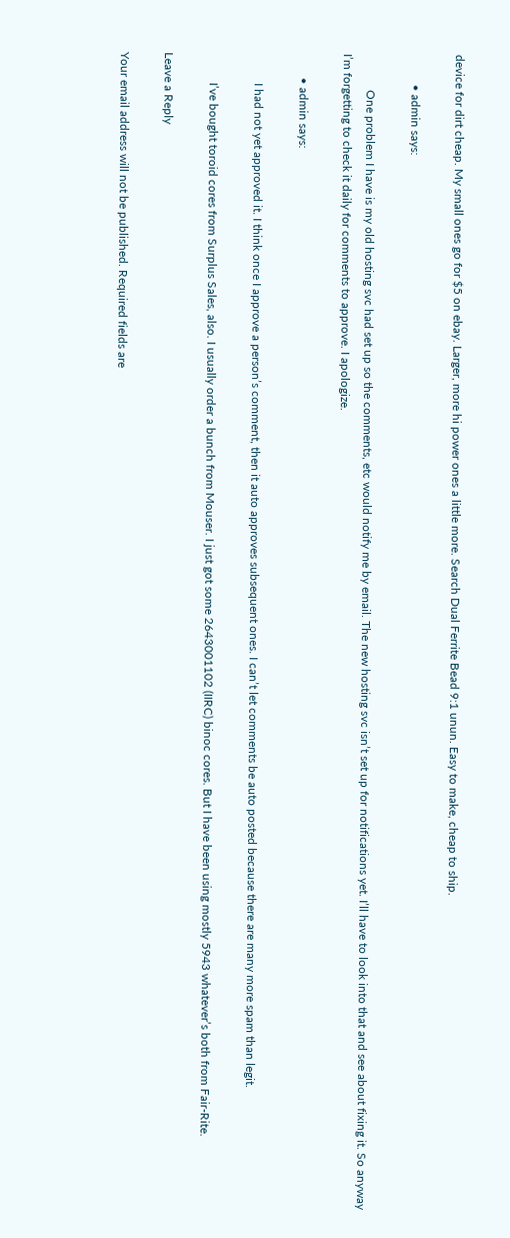device for dirt cheap. My small ones go for $5 on ebay. Larger, more hi power ones a little more. Search Dual Ferrite Bead 9:1 unun. Easy to make, cheap to ship.

          • admin says:

            One problem I have is my old hosting svc had set up so the comments, etc would notify me by email. The new hosting svc isn’t set up for notifications yet. I’ll have to look into that and see about fixing it. So anyway I’m forgetting to check it daily for comments to approve. I apologize.

        • admin says:

          I had not yet approved it. I think once I approve a person’s comment, then it auto approves subsequent ones. I can’t let comments be auto posted because there are many more spam than legit.

          I’ve bought toroid cores from Surplus Sales, also. I usually order a bunch from Mouser. I just got some 2643001102 (IIRC) binoc cores. But I have been using mostly 5943 whatever’s both from Fair-Rite.

Leave a Reply

Your email address will not be published. Required fields are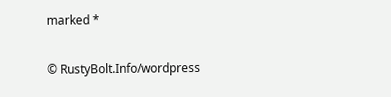marked *

© RustyBolt.Info/wordpress